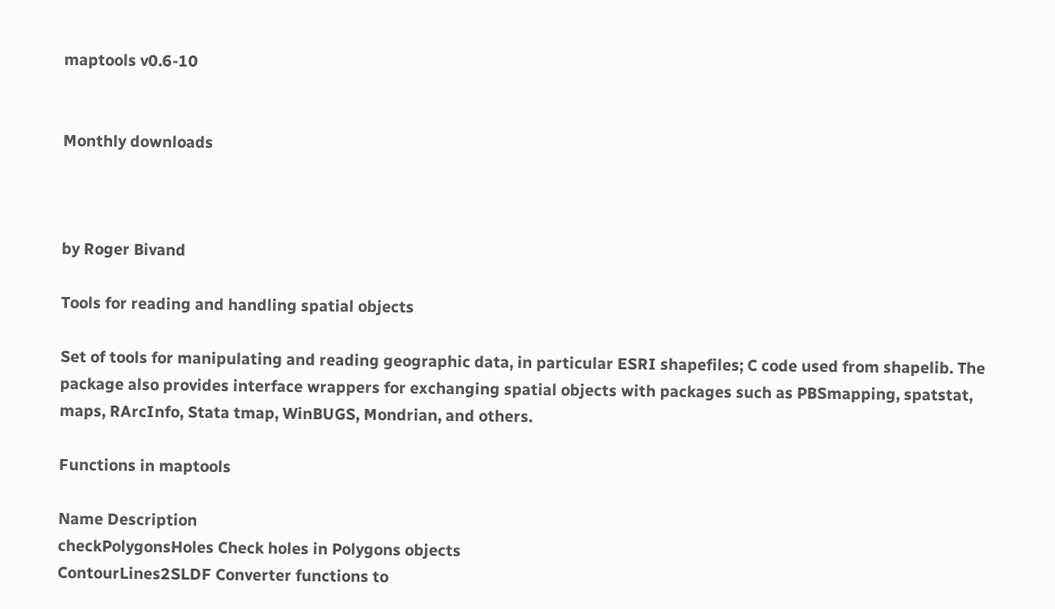maptools v0.6-10


Monthly downloads



by Roger Bivand

Tools for reading and handling spatial objects

Set of tools for manipulating and reading geographic data, in particular ESRI shapefiles; C code used from shapelib. The package also provides interface wrappers for exchanging spatial objects with packages such as PBSmapping, spatstat, maps, RArcInfo, Stata tmap, WinBUGS, Mondrian, and others.

Functions in maptools

Name Description
checkPolygonsHoles Check holes in Polygons objects
ContourLines2SLDF Converter functions to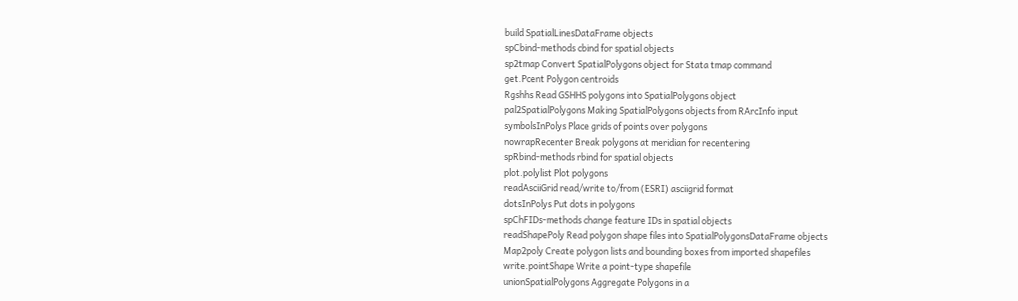build SpatialLinesDataFrame objects
spCbind-methods cbind for spatial objects
sp2tmap Convert SpatialPolygons object for Stata tmap command
get.Pcent Polygon centroids
Rgshhs Read GSHHS polygons into SpatialPolygons object
pal2SpatialPolygons Making SpatialPolygons objects from RArcInfo input
symbolsInPolys Place grids of points over polygons
nowrapRecenter Break polygons at meridian for recentering
spRbind-methods rbind for spatial objects
plot.polylist Plot polygons
readAsciiGrid read/write to/from (ESRI) asciigrid format
dotsInPolys Put dots in polygons
spChFIDs-methods change feature IDs in spatial objects
readShapePoly Read polygon shape files into SpatialPolygonsDataFrame objects
Map2poly Create polygon lists and bounding boxes from imported shapefiles
write.pointShape Write a point-type shapefile
unionSpatialPolygons Aggregate Polygons in a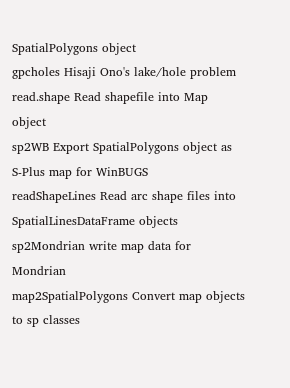SpatialPolygons object
gpcholes Hisaji Ono's lake/hole problem
read.shape Read shapefile into Map object
sp2WB Export SpatialPolygons object as S-Plus map for WinBUGS
readShapeLines Read arc shape files into SpatialLinesDataFrame objects
sp2Mondrian write map data for Mondrian
map2SpatialPolygons Convert map objects to sp classes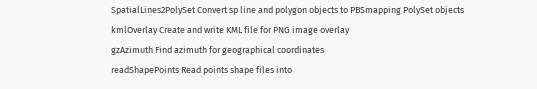SpatialLines2PolySet Convert sp line and polygon objects to PBSmapping PolySet objects
kmlOverlay Create and write KML file for PNG image overlay
gzAzimuth Find azimuth for geographical coordinates
readShapePoints Read points shape files into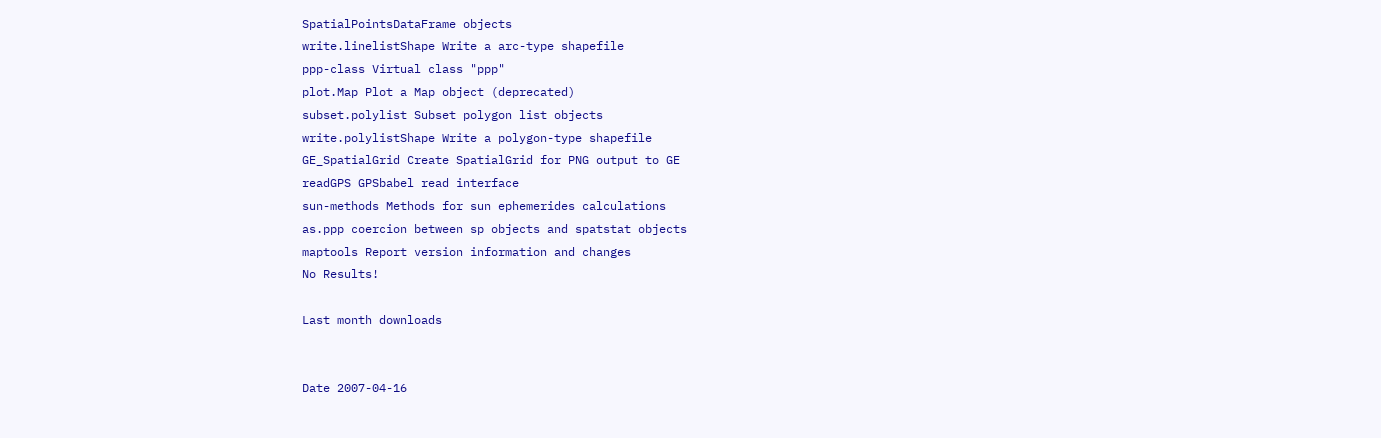SpatialPointsDataFrame objects
write.linelistShape Write a arc-type shapefile
ppp-class Virtual class "ppp"
plot.Map Plot a Map object (deprecated)
subset.polylist Subset polygon list objects
write.polylistShape Write a polygon-type shapefile
GE_SpatialGrid Create SpatialGrid for PNG output to GE
readGPS GPSbabel read interface
sun-methods Methods for sun ephemerides calculations
as.ppp coercion between sp objects and spatstat objects
maptools Report version information and changes
No Results!

Last month downloads


Date 2007-04-16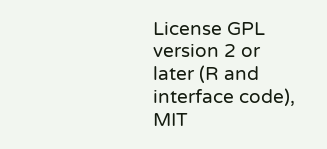License GPL version 2 or later (R and interface code), MIT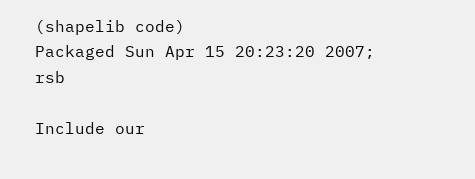(shapelib code)
Packaged Sun Apr 15 20:23:20 2007; rsb

Include our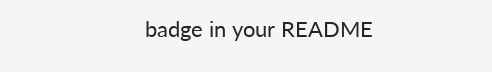badge in your README